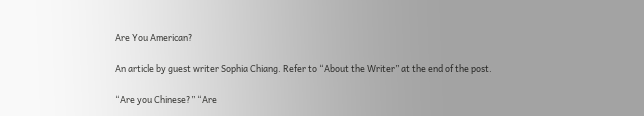Are You American?

An article by guest writer Sophia Chiang. Refer to “About the Writer” at the end of the post.

“Are you Chinese?” “Are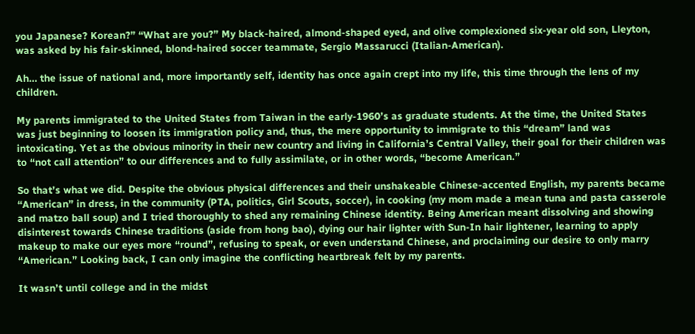you Japanese? Korean?” “What are you?” My black-haired, almond-shaped eyed, and olive complexioned six-year old son, Lleyton, was asked by his fair-skinned, blond-haired soccer teammate, Sergio Massarucci (Italian-American).

Ah… the issue of national and, more importantly self, identity has once again crept into my life, this time through the lens of my children.

My parents immigrated to the United States from Taiwan in the early-1960’s as graduate students. At the time, the United States was just beginning to loosen its immigration policy and, thus, the mere opportunity to immigrate to this “dream” land was intoxicating. Yet as the obvious minority in their new country and living in California’s Central Valley, their goal for their children was to “not call attention” to our differences and to fully assimilate, or in other words, “become American.”

So that’s what we did. Despite the obvious physical differences and their unshakeable Chinese-accented English, my parents became “American” in dress, in the community (PTA, politics, Girl Scouts, soccer), in cooking (my mom made a mean tuna and pasta casserole and matzo ball soup) and I tried thoroughly to shed any remaining Chinese identity. Being American meant dissolving and showing disinterest towards Chinese traditions (aside from hong bao), dying our hair lighter with Sun-In hair lightener, learning to apply makeup to make our eyes more “round”, refusing to speak, or even understand Chinese, and proclaiming our desire to only marry “American.” Looking back, I can only imagine the conflicting heartbreak felt by my parents.

It wasn’t until college and in the midst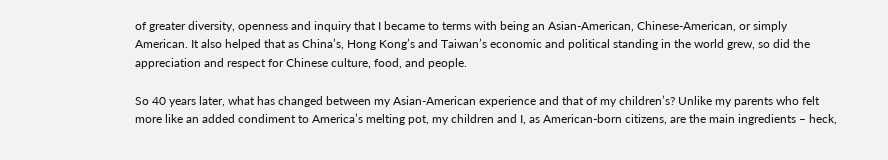of greater diversity, openness and inquiry that I became to terms with being an Asian-American, Chinese-American, or simply American. It also helped that as China’s, Hong Kong’s and Taiwan’s economic and political standing in the world grew, so did the appreciation and respect for Chinese culture, food, and people.

So 40 years later, what has changed between my Asian-American experience and that of my children’s? Unlike my parents who felt more like an added condiment to America’s melting pot, my children and I, as American-born citizens, are the main ingredients – heck,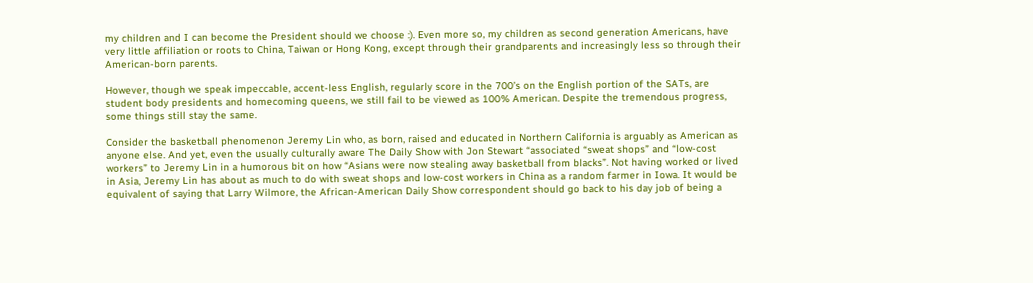my children and I can become the President should we choose :). Even more so, my children as second generation Americans, have very little affiliation or roots to China, Taiwan or Hong Kong, except through their grandparents and increasingly less so through their American-born parents.

However, though we speak impeccable, accent-less English, regularly score in the 700’s on the English portion of the SATs, are student body presidents and homecoming queens, we still fail to be viewed as 100% American. Despite the tremendous progress, some things still stay the same.

Consider the basketball phenomenon Jeremy Lin who, as born, raised and educated in Northern California is arguably as American as anyone else. And yet, even the usually culturally aware The Daily Show with Jon Stewart “associated “sweat shops” and “low-cost workers” to Jeremy Lin in a humorous bit on how “Asians were now stealing away basketball from blacks”. Not having worked or lived in Asia, Jeremy Lin has about as much to do with sweat shops and low-cost workers in China as a random farmer in Iowa. It would be equivalent of saying that Larry Wilmore, the African-American Daily Show correspondent should go back to his day job of being a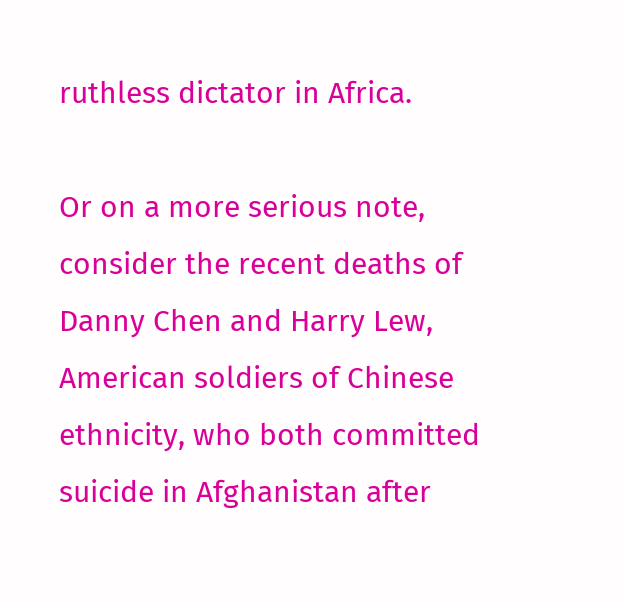ruthless dictator in Africa.

Or on a more serious note, consider the recent deaths of Danny Chen and Harry Lew, American soldiers of Chinese ethnicity, who both committed suicide in Afghanistan after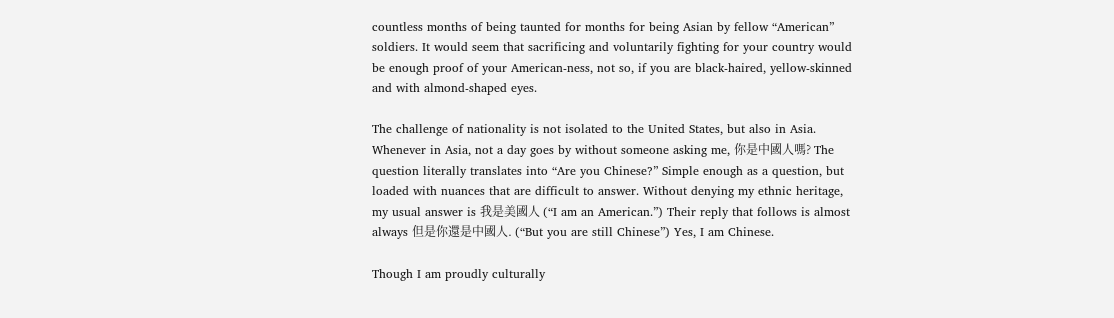countless months of being taunted for months for being Asian by fellow “American” soldiers. It would seem that sacrificing and voluntarily fighting for your country would be enough proof of your American-ness, not so, if you are black-haired, yellow-skinned and with almond-shaped eyes.

The challenge of nationality is not isolated to the United States, but also in Asia. Whenever in Asia, not a day goes by without someone asking me, 你是中國人嗎? The question literally translates into “Are you Chinese?” Simple enough as a question, but loaded with nuances that are difficult to answer. Without denying my ethnic heritage, my usual answer is 我是美國人 (“I am an American.”) Their reply that follows is almost always 但是你還是中國人. (“But you are still Chinese”) Yes, I am Chinese.

Though I am proudly culturally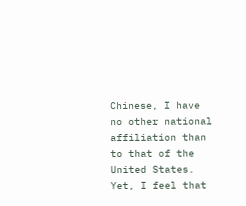Chinese, I have no other national affiliation than to that of the United States. Yet, I feel that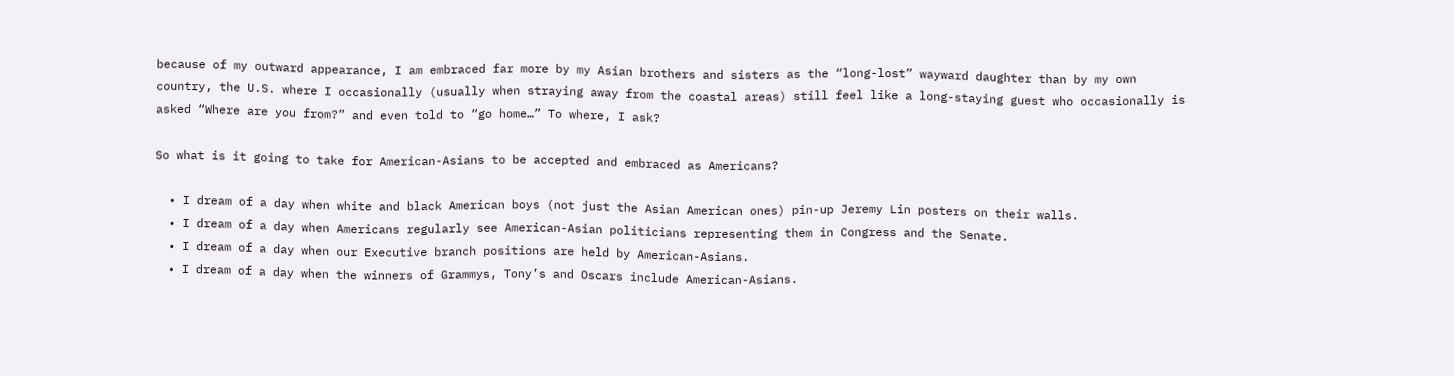because of my outward appearance, I am embraced far more by my Asian brothers and sisters as the “long-lost” wayward daughter than by my own country, the U.S. where I occasionally (usually when straying away from the coastal areas) still feel like a long-staying guest who occasionally is asked “Where are you from?” and even told to “go home…” To where, I ask?

So what is it going to take for American-Asians to be accepted and embraced as Americans?

  • I dream of a day when white and black American boys (not just the Asian American ones) pin-up Jeremy Lin posters on their walls.
  • I dream of a day when Americans regularly see American-Asian politicians representing them in Congress and the Senate.
  • I dream of a day when our Executive branch positions are held by American-Asians.
  • I dream of a day when the winners of Grammys, Tony’s and Oscars include American-Asians.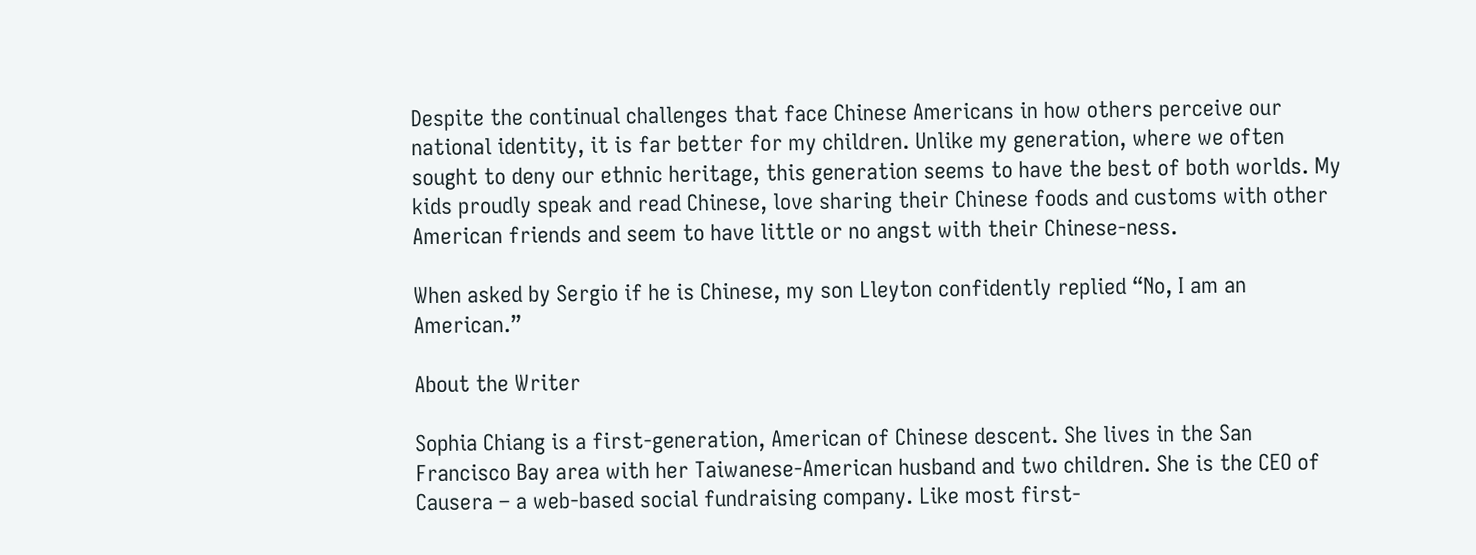Despite the continual challenges that face Chinese Americans in how others perceive our national identity, it is far better for my children. Unlike my generation, where we often sought to deny our ethnic heritage, this generation seems to have the best of both worlds. My kids proudly speak and read Chinese, love sharing their Chinese foods and customs with other American friends and seem to have little or no angst with their Chinese-ness.

When asked by Sergio if he is Chinese, my son Lleyton confidently replied “No, I am an American.”

About the Writer

Sophia Chiang is a first-generation, American of Chinese descent. She lives in the San Francisco Bay area with her Taiwanese-American husband and two children. She is the CEO of Causera – a web-based social fundraising company. Like most first-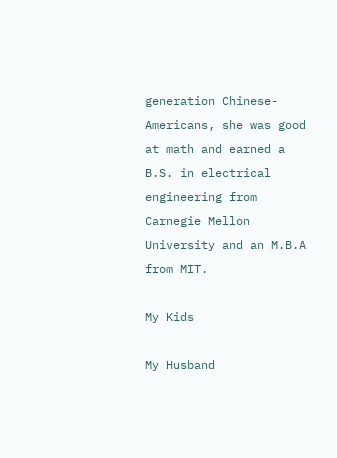generation Chinese-Americans, she was good at math and earned a B.S. in electrical engineering from Carnegie Mellon University and an M.B.A from MIT.

My Kids

My Husband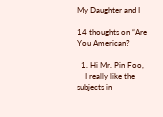My Daughter and I

14 thoughts on “Are You American?

  1. Hi Mr. Pin Foo,
    I really like the subjects in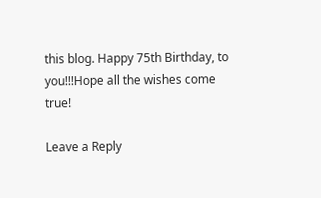this blog. Happy 75th Birthday, to you!!!Hope all the wishes come true!

Leave a Reply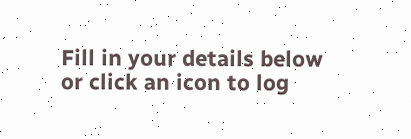Fill in your details below or click an icon to log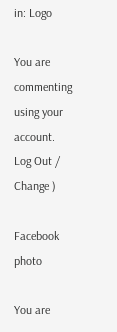in: Logo

You are commenting using your account. Log Out /  Change )

Facebook photo

You are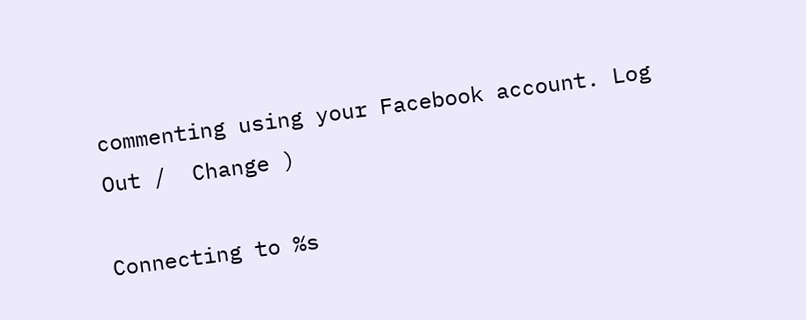commenting using your Facebook account. Log Out /  Change )

Connecting to %s